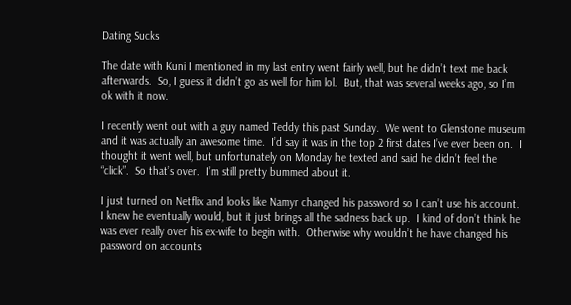Dating Sucks

The date with Kuni I mentioned in my last entry went fairly well, but he didn’t text me back afterwards.  So, I guess it didn’t go as well for him lol.  But, that was several weeks ago, so I’m ok with it now.

I recently went out with a guy named Teddy this past Sunday.  We went to Glenstone museum and it was actually an awesome time.  I’d say it was in the top 2 first dates I’ve ever been on.  I thought it went well, but unfortunately on Monday he texted and said he didn’t feel the “click”.  So that’s over.  I’m still pretty bummed about it.

I just turned on Netflix and looks like Namyr changed his password so I can’t use his account.  I knew he eventually would, but it just brings all the sadness back up.  I kind of don’t think he was ever really over his ex-wife to begin with.  Otherwise why wouldn’t he have changed his password on accounts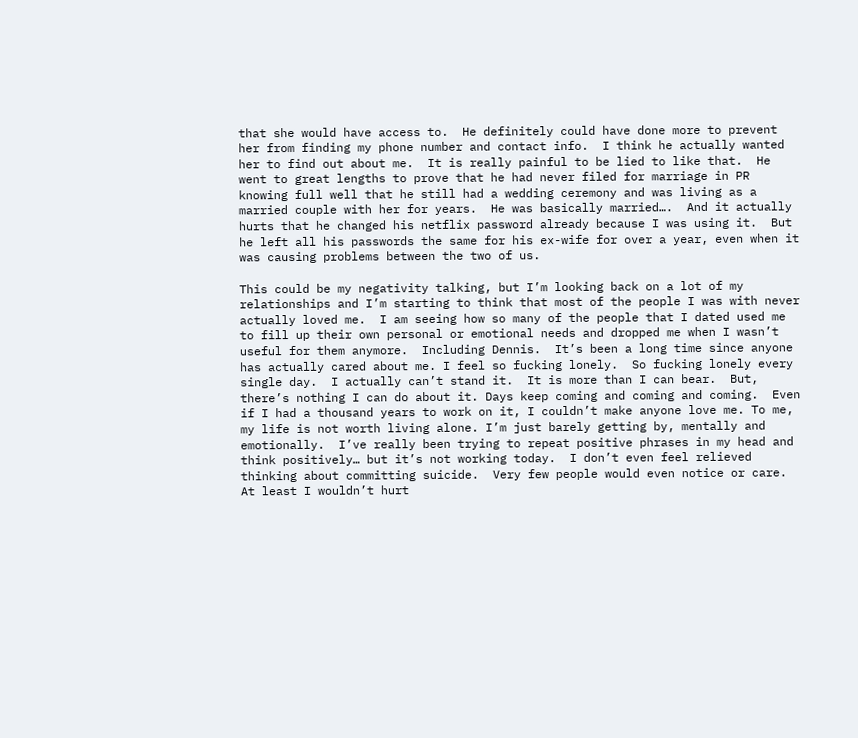that she would have access to.  He definitely could have done more to prevent her from finding my phone number and contact info.  I think he actually wanted her to find out about me.  It is really painful to be lied to like that.  He went to great lengths to prove that he had never filed for marriage in PR knowing full well that he still had a wedding ceremony and was living as a married couple with her for years.  He was basically married….  And it actually hurts that he changed his netflix password already because I was using it.  But he left all his passwords the same for his ex-wife for over a year, even when it was causing problems between the two of us.

This could be my negativity talking, but I’m looking back on a lot of my relationships and I’m starting to think that most of the people I was with never actually loved me.  I am seeing how so many of the people that I dated used me to fill up their own personal or emotional needs and dropped me when I wasn’t useful for them anymore.  Including Dennis.  It’s been a long time since anyone has actually cared about me. I feel so fucking lonely.  So fucking lonely every single day.  I actually can’t stand it.  It is more than I can bear.  But, there’s nothing I can do about it. Days keep coming and coming and coming.  Even if I had a thousand years to work on it, I couldn’t make anyone love me. To me, my life is not worth living alone. I’m just barely getting by, mentally and emotionally.  I’ve really been trying to repeat positive phrases in my head and think positively… but it’s not working today.  I don’t even feel relieved thinking about committing suicide.  Very few people would even notice or care.  At least I wouldn’t hurt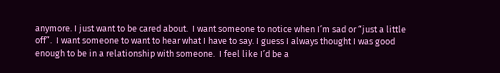anymore. I just want to be cared about.  I want someone to notice when I’m sad or “just a little off”.  I want someone to want to hear what I have to say. I guess I always thought I was good enough to be in a relationship with someone.  I feel like I’d be a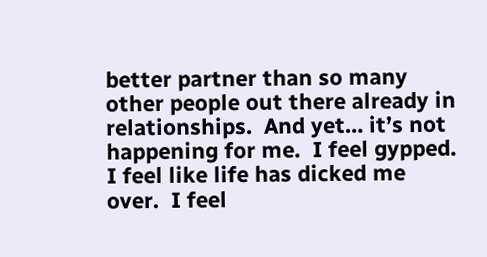better partner than so many other people out there already in relationships.  And yet… it’s not happening for me.  I feel gypped.  I feel like life has dicked me over.  I feel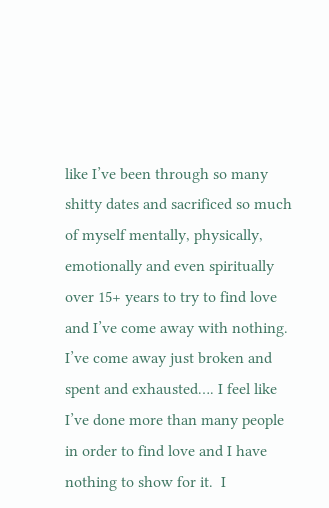like I’ve been through so many shitty dates and sacrificed so much of myself mentally, physically, emotionally and even spiritually over 15+ years to try to find love and I’ve come away with nothing.  I’ve come away just broken and spent and exhausted…. I feel like I’ve done more than many people in order to find love and I have nothing to show for it.  I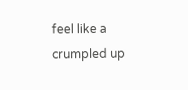feel like a crumpled up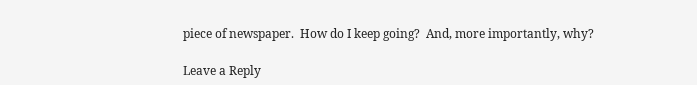piece of newspaper.  How do I keep going?  And, more importantly, why?

Leave a Reply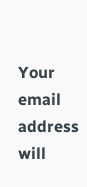Your email address will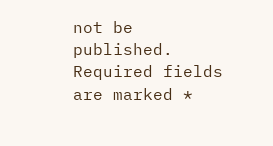not be published. Required fields are marked *